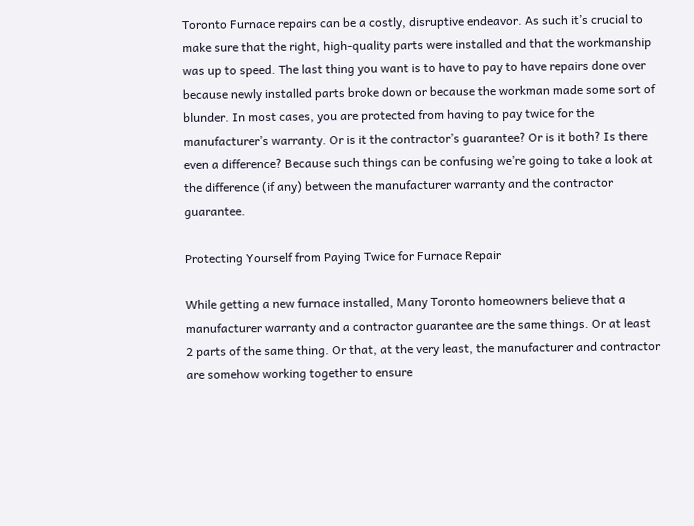Toronto Furnace repairs can be a costly, disruptive endeavor. As such it’s crucial to make sure that the right, high-quality parts were installed and that the workmanship was up to speed. The last thing you want is to have to pay to have repairs done over because newly installed parts broke down or because the workman made some sort of blunder. In most cases, you are protected from having to pay twice for the manufacturer’s warranty. Or is it the contractor’s guarantee? Or is it both? Is there even a difference? Because such things can be confusing we’re going to take a look at the difference (if any) between the manufacturer warranty and the contractor guarantee.

Protecting Yourself from Paying Twice for Furnace Repair

While getting a new furnace installed, Many Toronto homeowners believe that a manufacturer warranty and a contractor guarantee are the same things. Or at least 2 parts of the same thing. Or that, at the very least, the manufacturer and contractor are somehow working together to ensure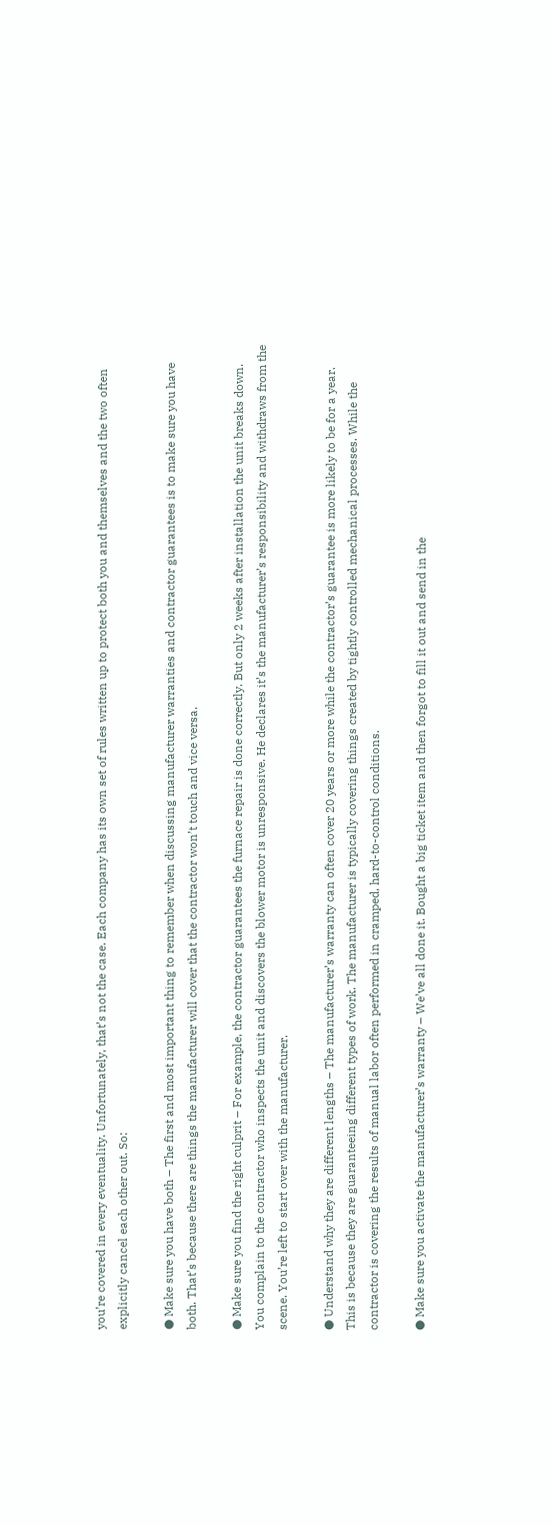you’re covered in every eventuality. Unfortunately, that’s not the case. Each company has its own set of rules written up to protect both you and themselves and the two often explicitly cancel each other out. So:

● Make sure you have both – The first and most important thing to remember when discussing manufacturer warranties and contractor guarantees is to make sure you have both. That’s because there are things the manufacturer will cover that the contractor won’t touch and vice versa.

● Make sure you find the right culprit – For example, the contractor guarantees the furnace repair is done correctly. But only 2 weeks after installation the unit breaks down. You complain to the contractor who inspects the unit and discovers the blower motor is unresponsive. He declares it’s the manufacturer’s responsibility and withdraws from the scene. You’re left to start over with the manufacturer.

● Understand why they are different lengths – The manufacturer’s warranty can often cover 20 years or more while the contractor’s guarantee is more likely to be for a year. This is because they are guaranteeing different types of work. The manufacturer is typically covering things created by tightly controlled mechanical processes. While the contractor is covering the results of manual labor often performed in cramped, hard-to-control conditions.

● Make sure you activate the manufacturer’s warranty – We’ve all done it. Bought a big ticket item and then forgot to fill it out and send in the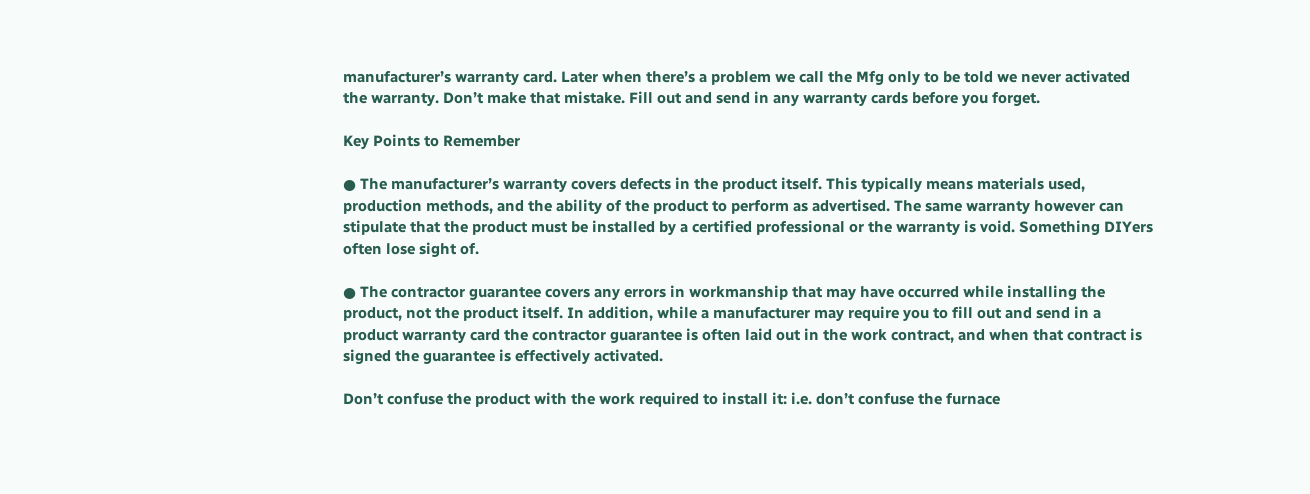manufacturer’s warranty card. Later when there’s a problem we call the Mfg only to be told we never activated the warranty. Don’t make that mistake. Fill out and send in any warranty cards before you forget.

Key Points to Remember

● The manufacturer’s warranty covers defects in the product itself. This typically means materials used, production methods, and the ability of the product to perform as advertised. The same warranty however can stipulate that the product must be installed by a certified professional or the warranty is void. Something DIYers often lose sight of.

● The contractor guarantee covers any errors in workmanship that may have occurred while installing the product, not the product itself. In addition, while a manufacturer may require you to fill out and send in a product warranty card the contractor guarantee is often laid out in the work contract, and when that contract is signed the guarantee is effectively activated.

Don’t confuse the product with the work required to install it: i.e. don’t confuse the furnace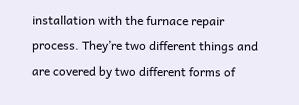installation with the furnace repair process. They’re two different things and are covered by two different forms of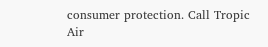consumer protection. Call Tropic Air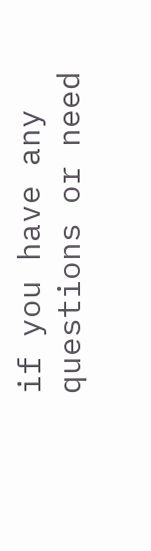if you have any questions or need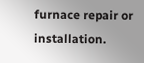furnace repair or installation.